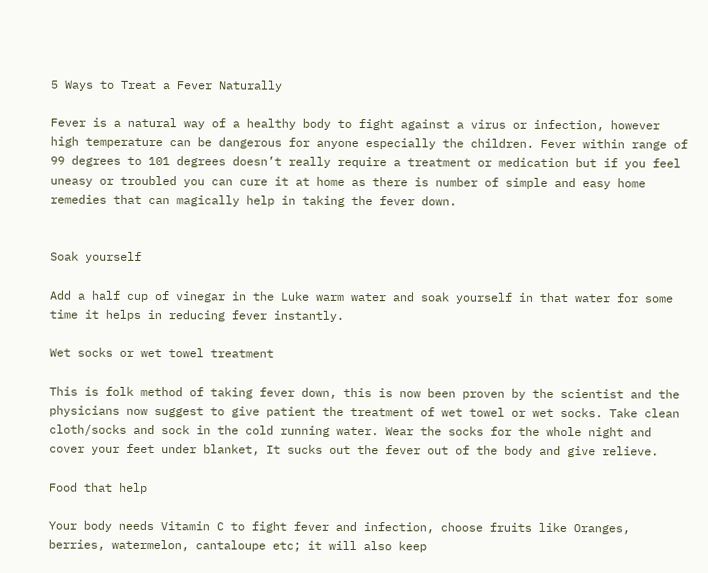5 Ways to Treat a Fever Naturally

Fever is a natural way of a healthy body to fight against a virus or infection, however high temperature can be dangerous for anyone especially the children. Fever within range of 99 degrees to 101 degrees doesn’t really require a treatment or medication but if you feel uneasy or troubled you can cure it at home as there is number of simple and easy home remedies that can magically help in taking the fever down.


Soak yourself

Add a half cup of vinegar in the Luke warm water and soak yourself in that water for some time it helps in reducing fever instantly.

Wet socks or wet towel treatment

This is folk method of taking fever down, this is now been proven by the scientist and the physicians now suggest to give patient the treatment of wet towel or wet socks. Take clean cloth/socks and sock in the cold running water. Wear the socks for the whole night and cover your feet under blanket, It sucks out the fever out of the body and give relieve.

Food that help

Your body needs Vitamin C to fight fever and infection, choose fruits like Oranges, berries, watermelon, cantaloupe etc; it will also keep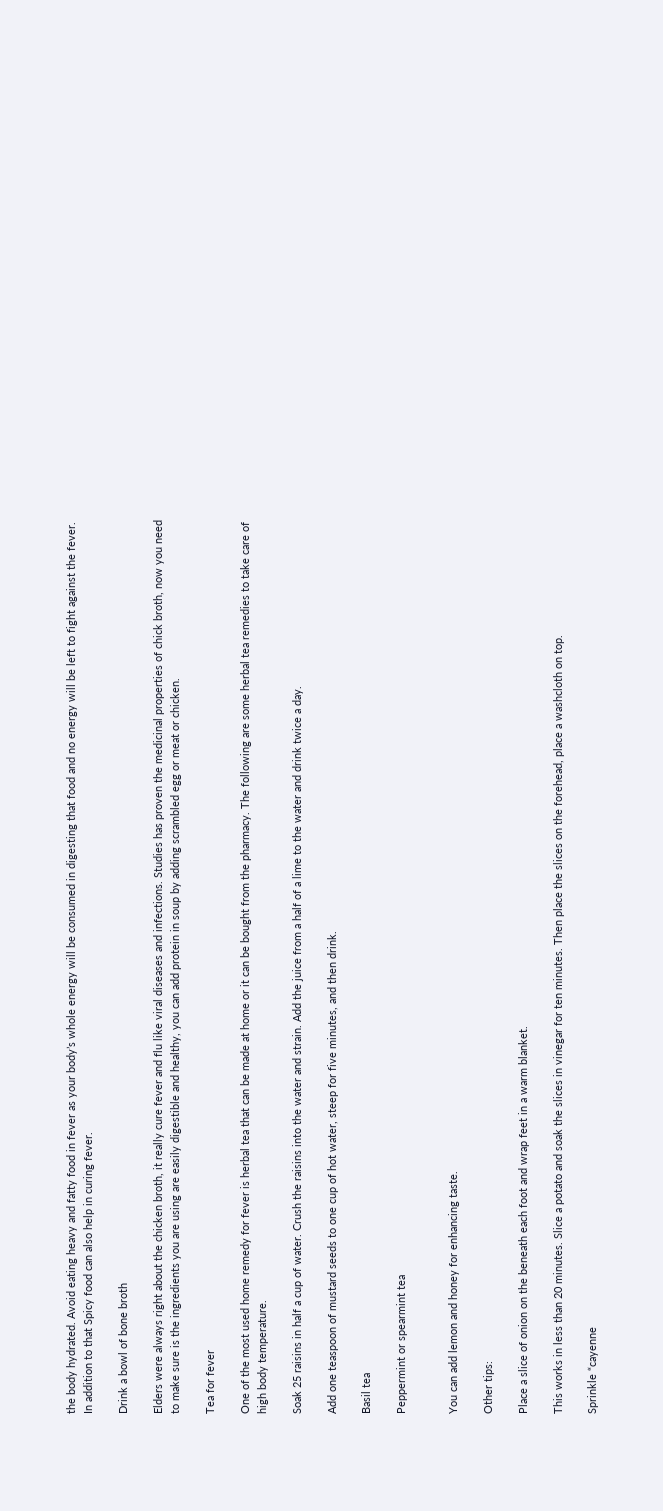the body hydrated. Avoid eating heavy and fatty food in fever as your body’s whole energy will be consumed in digesting that food and no energy will be left to fight against the fever. In addition to that Spicy food can also help in curing fever.

Drink a bowl of bone broth

Elders were always right about the chicken broth, it really cure fever and flu like viral diseases and infections. Studies has proven the medicinal properties of chick broth, now you need to make sure is the ingredients you are using are easily digestible and healthy, you can add protein in soup by adding scrambled egg or meat or chicken.

Tea for fever

One of the most used home remedy for fever is herbal tea that can be made at home or it can be bought from the pharmacy. The following are some herbal tea remedies to take care of high body temperature.

Soak 25 raisins in half a cup of water. Crush the raisins into the water and strain. Add the juice from a half of a lime to the water and drink twice a day.

Add one teaspoon of mustard seeds to one cup of hot water, steep for five minutes, and then drink.

Basil tea

Peppermint or spearmint tea


You can add lemon and honey for enhancing taste.

Other tips:

Place a slice of onion on the beneath each foot and wrap feet in a warm blanket.

This works in less than 20 minutes. Slice a potato and soak the slices in vinegar for ten minutes. Then place the slices on the forehead, place a washcloth on top.

Sprinkle “cayenne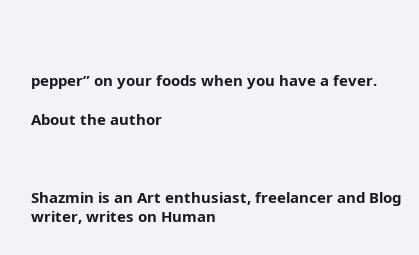pepper” on your foods when you have a fever.

About the author



Shazmin is an Art enthusiast, freelancer and Blog writer, writes on Human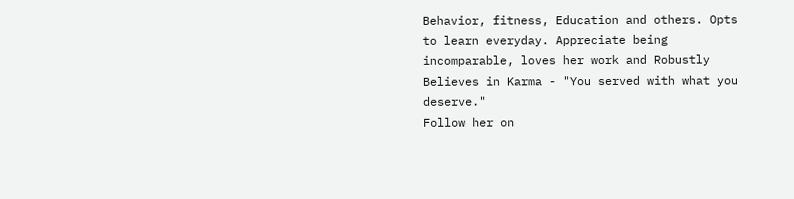Behavior, fitness, Education and others. Opts to learn everyday. Appreciate being incomparable, loves her work and Robustly Believes in Karma - "You served with what you deserve."
Follow her on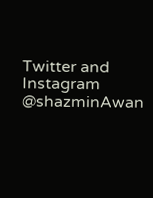Twitter and Instagram @shazminAwan